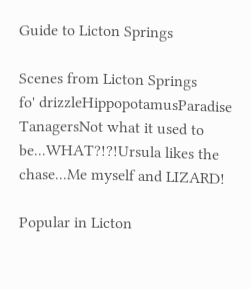Guide to Licton Springs

Scenes from Licton Springs
fo' drizzleHippopotamusParadise TanagersNot what it used to be...WHAT?!?!Ursula likes the chase...Me myself and LIZARD!

Popular in Licton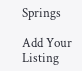Springs

Add Your Listing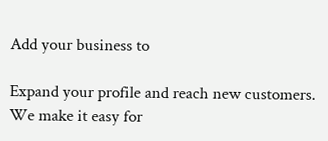Add your business to

Expand your profile and reach new customers. We make it easy for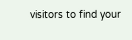visitors to find your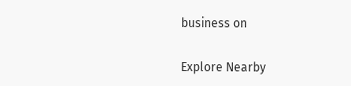business on

Explore Nearby